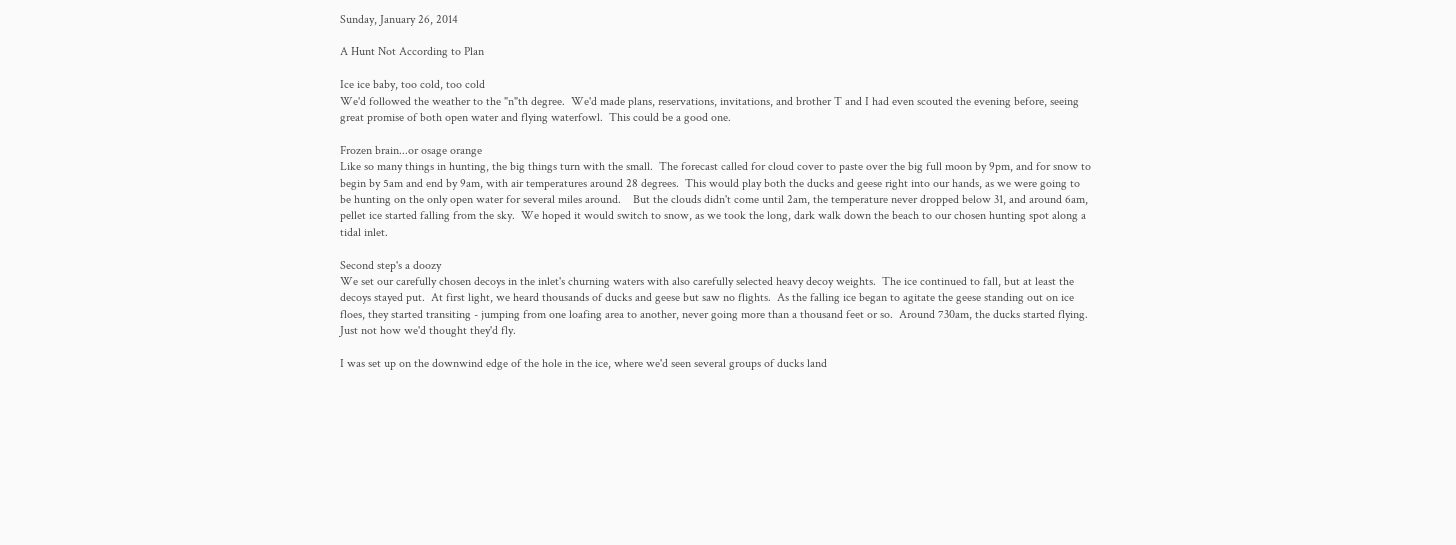Sunday, January 26, 2014

A Hunt Not According to Plan

Ice ice baby, too cold, too cold
We'd followed the weather to the "n"th degree.  We'd made plans, reservations, invitations, and brother T and I had even scouted the evening before, seeing great promise of both open water and flying waterfowl.  This could be a good one.

Frozen brain...or osage orange
Like so many things in hunting, the big things turn with the small.  The forecast called for cloud cover to paste over the big full moon by 9pm, and for snow to begin by 5am and end by 9am, with air temperatures around 28 degrees.  This would play both the ducks and geese right into our hands, as we were going to be hunting on the only open water for several miles around.    But the clouds didn't come until 2am, the temperature never dropped below 31, and around 6am, pellet ice started falling from the sky.  We hoped it would switch to snow, as we took the long, dark walk down the beach to our chosen hunting spot along a tidal inlet.

Second step's a doozy
We set our carefully chosen decoys in the inlet's churning waters with also carefully selected heavy decoy weights.  The ice continued to fall, but at least the decoys stayed put.  At first light, we heard thousands of ducks and geese but saw no flights.  As the falling ice began to agitate the geese standing out on ice floes, they started transiting - jumping from one loafing area to another, never going more than a thousand feet or so.  Around 730am, the ducks started flying.  Just not how we'd thought they'd fly.

I was set up on the downwind edge of the hole in the ice, where we'd seen several groups of ducks land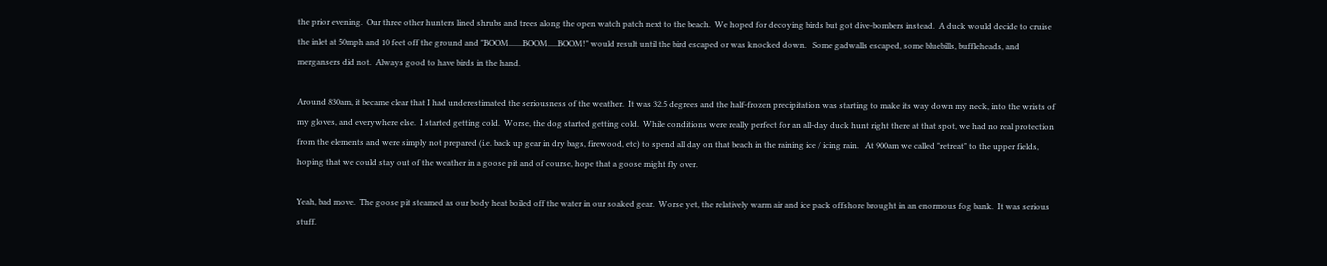the prior evening.  Our three other hunters lined shrubs and trees along the open watch patch next to the beach.  We hoped for decoying birds but got dive-bombers instead.  A duck would decide to cruise the inlet at 50mph and 10 feet off the ground and "BOOM.......BOOM.....BOOM!" would result until the bird escaped or was knocked down.   Some gadwalls escaped, some bluebills, buffleheads, and mergansers did not.  Always good to have birds in the hand.

Around 830am, it became clear that I had underestimated the seriousness of the weather.  It was 32.5 degrees and the half-frozen precipitation was starting to make its way down my neck, into the wrists of my gloves, and everywhere else.  I started getting cold.  Worse, the dog started getting cold.  While conditions were really perfect for an all-day duck hunt right there at that spot, we had no real protection from the elements and were simply not prepared (i.e. back up gear in dry bags, firewood, etc) to spend all day on that beach in the raining ice / icing rain.   At 900am we called "retreat" to the upper fields, hoping that we could stay out of the weather in a goose pit and of course, hope that a goose might fly over.

Yeah, bad move.  The goose pit steamed as our body heat boiled off the water in our soaked gear.  Worse yet, the relatively warm air and ice pack offshore brought in an enormous fog bank.  It was serious stuff.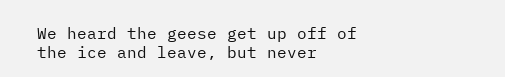We heard the geese get up off of the ice and leave, but never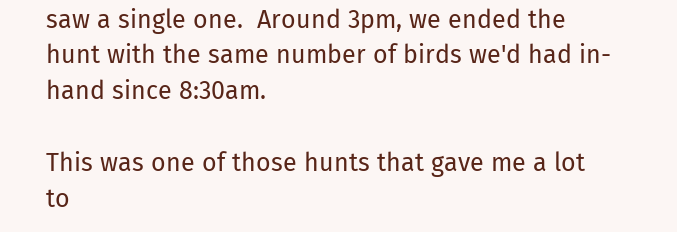saw a single one.  Around 3pm, we ended the hunt with the same number of birds we'd had in-hand since 8:30am.

This was one of those hunts that gave me a lot to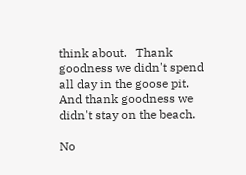think about.   Thank goodness we didn't spend all day in the goose pit.  And thank goodness we didn't stay on the beach.

No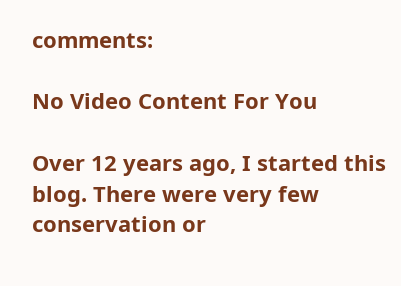comments:

No Video Content For You

Over 12 years ago, I started this blog. There were very few conservation or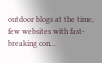outdoor blogs at the time, few websites with fast-breaking con...